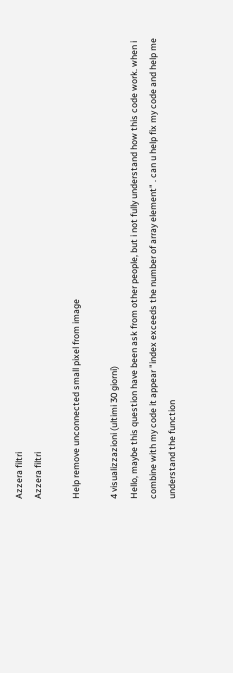Azzera filtri
Azzera filtri

Help remove unconnected small pixel from image

4 visualizzazioni (ultimi 30 giorni)
Hello, maybe this question have been ask from other people, but i not fully understand how this code work. when i combine with my code it appear "index exceeds the number of array element" . can u help fix my code and help me understand the function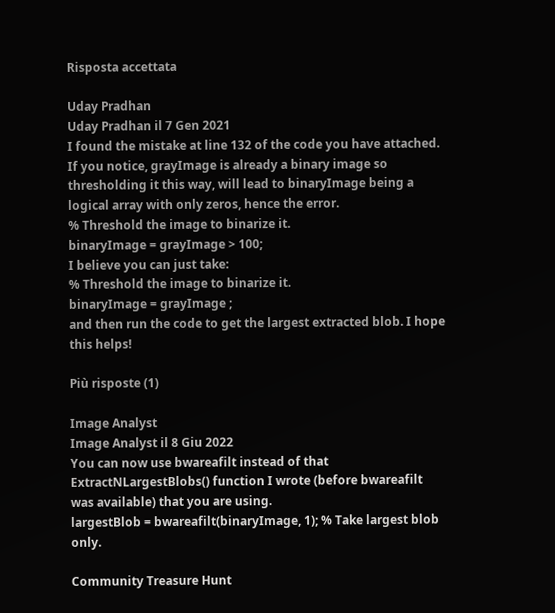Risposta accettata

Uday Pradhan
Uday Pradhan il 7 Gen 2021
I found the mistake at line 132 of the code you have attached. If you notice, grayImage is already a binary image so thresholding it this way, will lead to binaryImage being a logical array with only zeros, hence the error.
% Threshold the image to binarize it.
binaryImage = grayImage > 100;
I believe you can just take:
% Threshold the image to binarize it.
binaryImage = grayImage ;
and then run the code to get the largest extracted blob. I hope this helps!

Più risposte (1)

Image Analyst
Image Analyst il 8 Giu 2022
You can now use bwareafilt instead of that ExtractNLargestBlobs() function I wrote (before bwareafilt was available) that you are using.
largestBlob = bwareafilt(binaryImage, 1); % Take largest blob only.

Community Treasure Hunt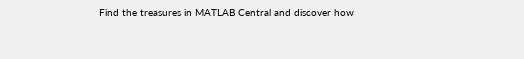Find the treasures in MATLAB Central and discover how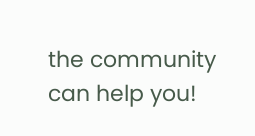the community can help you!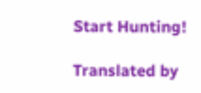Start Hunting!

Translated by